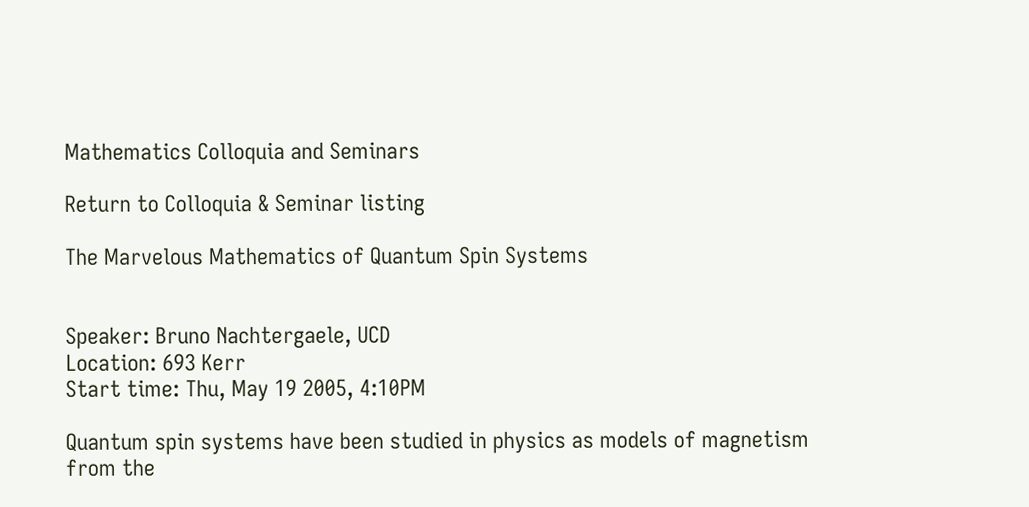Mathematics Colloquia and Seminars

Return to Colloquia & Seminar listing

The Marvelous Mathematics of Quantum Spin Systems


Speaker: Bruno Nachtergaele, UCD
Location: 693 Kerr
Start time: Thu, May 19 2005, 4:10PM

Quantum spin systems have been studied in physics as models of magnetism from the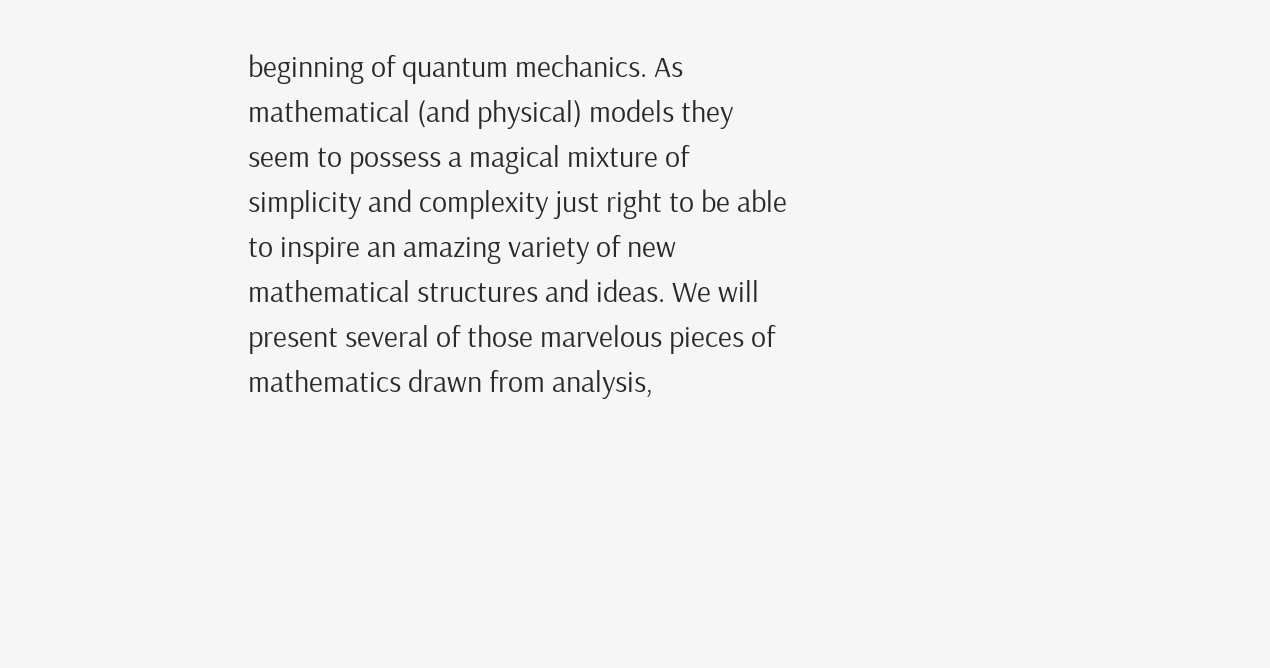beginning of quantum mechanics. As mathematical (and physical) models they seem to possess a magical mixture of simplicity and complexity just right to be able to inspire an amazing variety of new mathematical structures and ideas. We will present several of those marvelous pieces of mathematics drawn from analysis,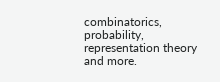combinatorics, probability, representation theory and more.